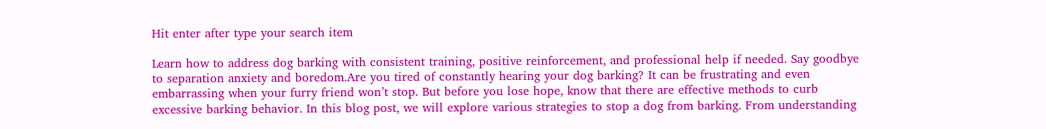Hit enter after type your search item

Learn how to address dog barking with consistent training, positive reinforcement, and professional help if needed. Say goodbye to separation anxiety and boredom.Are you tired of constantly hearing your dog barking? It can be frustrating and even embarrassing when your furry friend won’t stop. But before you lose hope, know that there are effective methods to curb excessive barking behavior. In this blog post, we will explore various strategies to stop a dog from barking. From understanding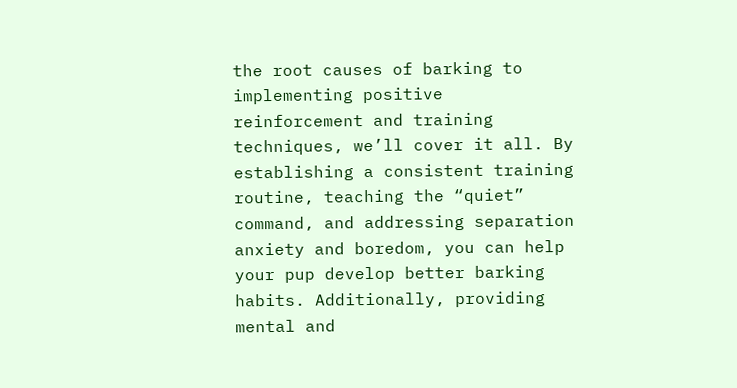the root causes of barking to implementing positive reinforcement and training techniques, we’ll cover it all. By establishing a consistent training routine, teaching the “quiet” command, and addressing separation anxiety and boredom, you can help your pup develop better barking habits. Additionally, providing mental and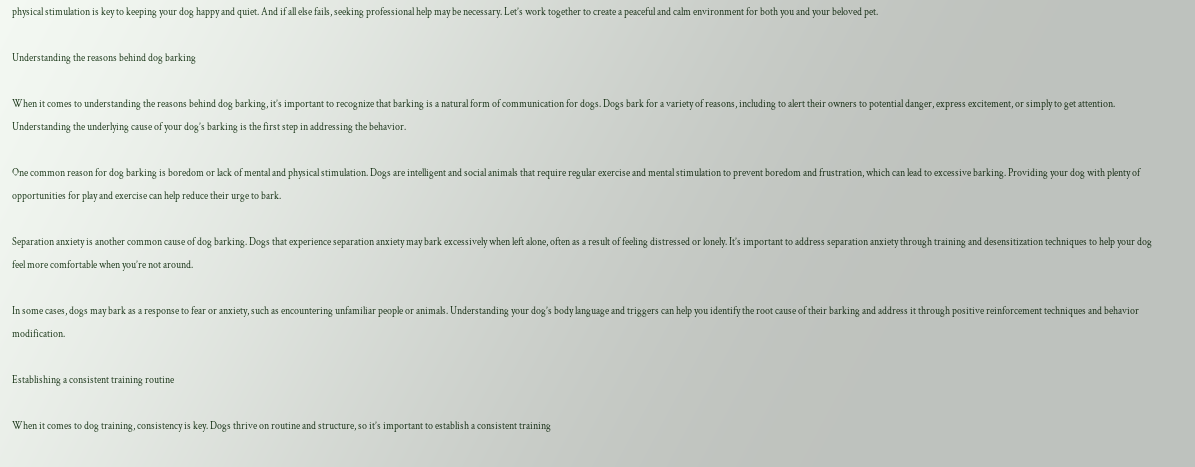physical stimulation is key to keeping your dog happy and quiet. And if all else fails, seeking professional help may be necessary. Let’s work together to create a peaceful and calm environment for both you and your beloved pet.

Understanding the reasons behind dog barking

When it comes to understanding the reasons behind dog barking, it’s important to recognize that barking is a natural form of communication for dogs. Dogs bark for a variety of reasons, including to alert their owners to potential danger, express excitement, or simply to get attention. Understanding the underlying cause of your dog’s barking is the first step in addressing the behavior.

One common reason for dog barking is boredom or lack of mental and physical stimulation. Dogs are intelligent and social animals that require regular exercise and mental stimulation to prevent boredom and frustration, which can lead to excessive barking. Providing your dog with plenty of opportunities for play and exercise can help reduce their urge to bark.

Separation anxiety is another common cause of dog barking. Dogs that experience separation anxiety may bark excessively when left alone, often as a result of feeling distressed or lonely. It’s important to address separation anxiety through training and desensitization techniques to help your dog feel more comfortable when you’re not around.

In some cases, dogs may bark as a response to fear or anxiety, such as encountering unfamiliar people or animals. Understanding your dog’s body language and triggers can help you identify the root cause of their barking and address it through positive reinforcement techniques and behavior modification.

Establishing a consistent training routine

When it comes to dog training, consistency is key. Dogs thrive on routine and structure, so it’s important to establish a consistent training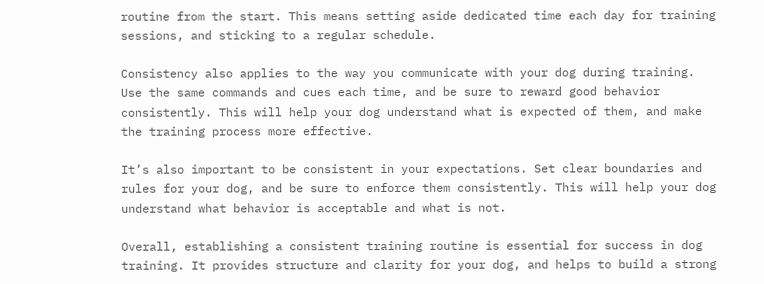routine from the start. This means setting aside dedicated time each day for training sessions, and sticking to a regular schedule.

Consistency also applies to the way you communicate with your dog during training. Use the same commands and cues each time, and be sure to reward good behavior consistently. This will help your dog understand what is expected of them, and make the training process more effective.

It’s also important to be consistent in your expectations. Set clear boundaries and rules for your dog, and be sure to enforce them consistently. This will help your dog understand what behavior is acceptable and what is not.

Overall, establishing a consistent training routine is essential for success in dog training. It provides structure and clarity for your dog, and helps to build a strong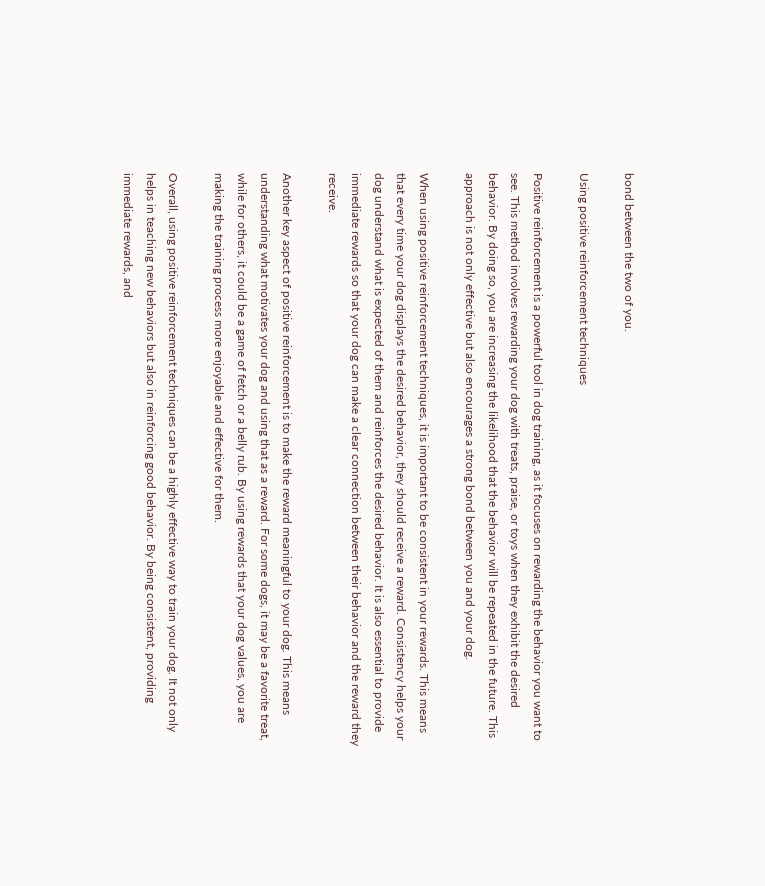bond between the two of you.

Using positive reinforcement techniques

Positive reinforcement is a powerful tool in dog training, as it focuses on rewarding the behavior you want to see. This method involves rewarding your dog with treats, praise, or toys when they exhibit the desired behavior. By doing so, you are increasing the likelihood that the behavior will be repeated in the future. This approach is not only effective but also encourages a strong bond between you and your dog.

When using positive reinforcement techniques, it is important to be consistent in your rewards. This means that every time your dog displays the desired behavior, they should receive a reward. Consistency helps your dog understand what is expected of them and reinforces the desired behavior. It is also essential to provide immediate rewards so that your dog can make a clear connection between their behavior and the reward they receive.

Another key aspect of positive reinforcement is to make the reward meaningful to your dog. This means understanding what motivates your dog and using that as a reward. For some dogs, it may be a favorite treat, while for others, it could be a game of fetch or a belly rub. By using rewards that your dog values, you are making the training process more enjoyable and effective for them.

Overall, using positive reinforcement techniques can be a highly effective way to train your dog. It not only helps in teaching new behaviors but also in reinforcing good behavior. By being consistent, providing immediate rewards, and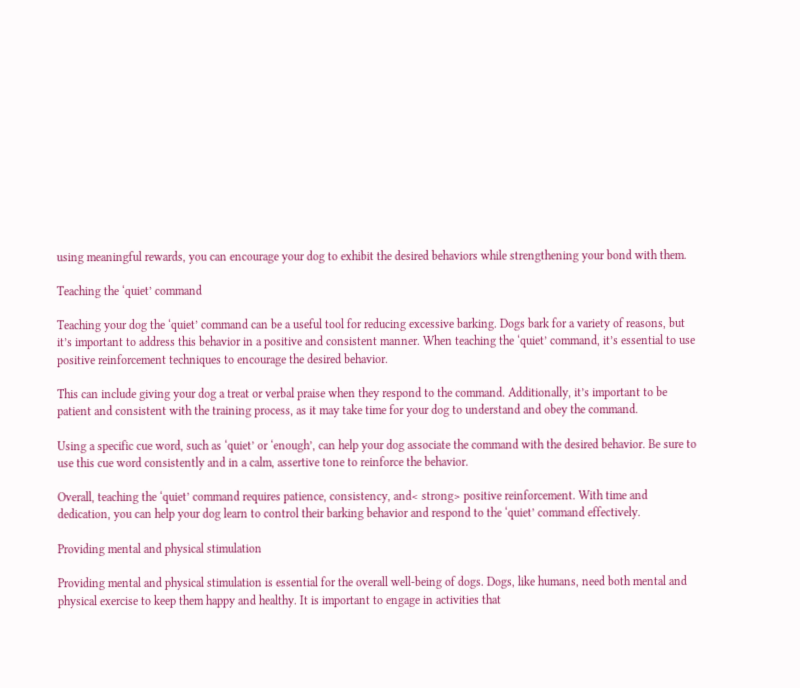using meaningful rewards, you can encourage your dog to exhibit the desired behaviors while strengthening your bond with them.

Teaching the ‘quiet’ command

Teaching your dog the ‘quiet’ command can be a useful tool for reducing excessive barking. Dogs bark for a variety of reasons, but it’s important to address this behavior in a positive and consistent manner. When teaching the ‘quiet’ command, it’s essential to use positive reinforcement techniques to encourage the desired behavior.

This can include giving your dog a treat or verbal praise when they respond to the command. Additionally, it’s important to be patient and consistent with the training process, as it may take time for your dog to understand and obey the command.

Using a specific cue word, such as ‘quiet’ or ‘enough’, can help your dog associate the command with the desired behavior. Be sure to use this cue word consistently and in a calm, assertive tone to reinforce the behavior.

Overall, teaching the ‘quiet’ command requires patience, consistency, and< strong> positive reinforcement. With time and dedication, you can help your dog learn to control their barking behavior and respond to the ‘quiet’ command effectively.

Providing mental and physical stimulation

Providing mental and physical stimulation is essential for the overall well-being of dogs. Dogs, like humans, need both mental and physical exercise to keep them happy and healthy. It is important to engage in activities that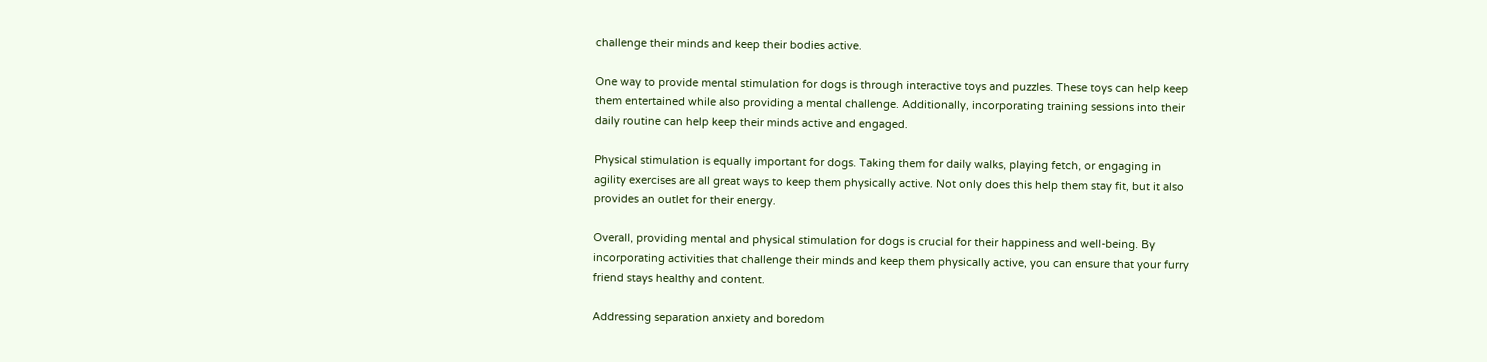challenge their minds and keep their bodies active.

One way to provide mental stimulation for dogs is through interactive toys and puzzles. These toys can help keep them entertained while also providing a mental challenge. Additionally, incorporating training sessions into their daily routine can help keep their minds active and engaged.

Physical stimulation is equally important for dogs. Taking them for daily walks, playing fetch, or engaging in agility exercises are all great ways to keep them physically active. Not only does this help them stay fit, but it also provides an outlet for their energy.

Overall, providing mental and physical stimulation for dogs is crucial for their happiness and well-being. By incorporating activities that challenge their minds and keep them physically active, you can ensure that your furry friend stays healthy and content.

Addressing separation anxiety and boredom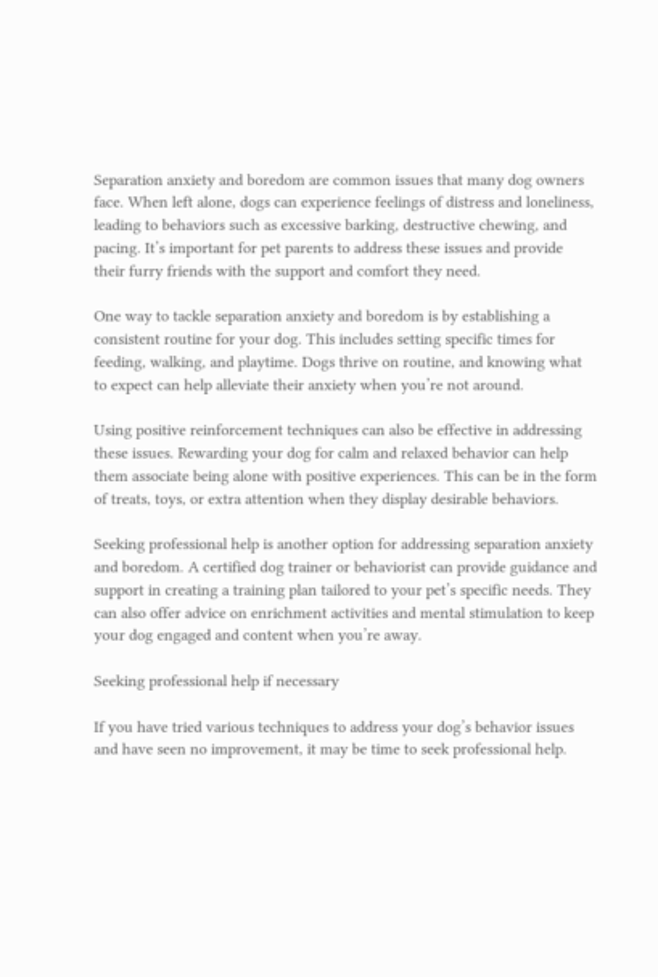Separation anxiety and boredom are common issues that many dog owners face. When left alone, dogs can experience feelings of distress and loneliness, leading to behaviors such as excessive barking, destructive chewing, and pacing. It’s important for pet parents to address these issues and provide their furry friends with the support and comfort they need.

One way to tackle separation anxiety and boredom is by establishing a consistent routine for your dog. This includes setting specific times for feeding, walking, and playtime. Dogs thrive on routine, and knowing what to expect can help alleviate their anxiety when you’re not around.

Using positive reinforcement techniques can also be effective in addressing these issues. Rewarding your dog for calm and relaxed behavior can help them associate being alone with positive experiences. This can be in the form of treats, toys, or extra attention when they display desirable behaviors.

Seeking professional help is another option for addressing separation anxiety and boredom. A certified dog trainer or behaviorist can provide guidance and support in creating a training plan tailored to your pet’s specific needs. They can also offer advice on enrichment activities and mental stimulation to keep your dog engaged and content when you’re away.

Seeking professional help if necessary

If you have tried various techniques to address your dog’s behavior issues and have seen no improvement, it may be time to seek professional help.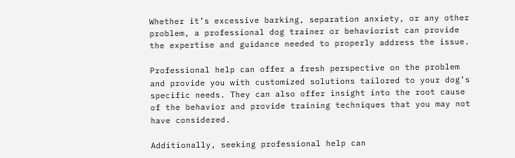Whether it’s excessive barking, separation anxiety, or any other problem, a professional dog trainer or behaviorist can provide the expertise and guidance needed to properly address the issue.

Professional help can offer a fresh perspective on the problem and provide you with customized solutions tailored to your dog’s specific needs. They can also offer insight into the root cause of the behavior and provide training techniques that you may not have considered.

Additionally, seeking professional help can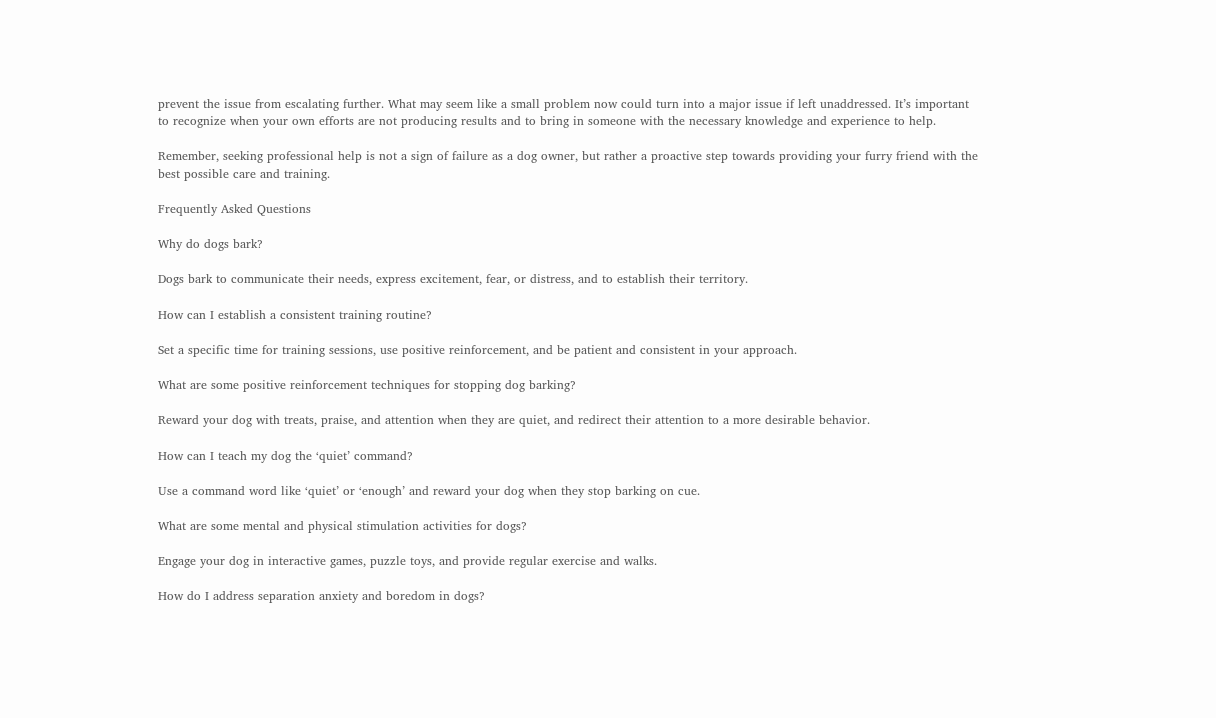prevent the issue from escalating further. What may seem like a small problem now could turn into a major issue if left unaddressed. It’s important to recognize when your own efforts are not producing results and to bring in someone with the necessary knowledge and experience to help.

Remember, seeking professional help is not a sign of failure as a dog owner, but rather a proactive step towards providing your furry friend with the best possible care and training.

Frequently Asked Questions

Why do dogs bark?

Dogs bark to communicate their needs, express excitement, fear, or distress, and to establish their territory.

How can I establish a consistent training routine?

Set a specific time for training sessions, use positive reinforcement, and be patient and consistent in your approach.

What are some positive reinforcement techniques for stopping dog barking?

Reward your dog with treats, praise, and attention when they are quiet, and redirect their attention to a more desirable behavior.

How can I teach my dog the ‘quiet’ command?

Use a command word like ‘quiet’ or ‘enough’ and reward your dog when they stop barking on cue.

What are some mental and physical stimulation activities for dogs?

Engage your dog in interactive games, puzzle toys, and provide regular exercise and walks.

How do I address separation anxiety and boredom in dogs?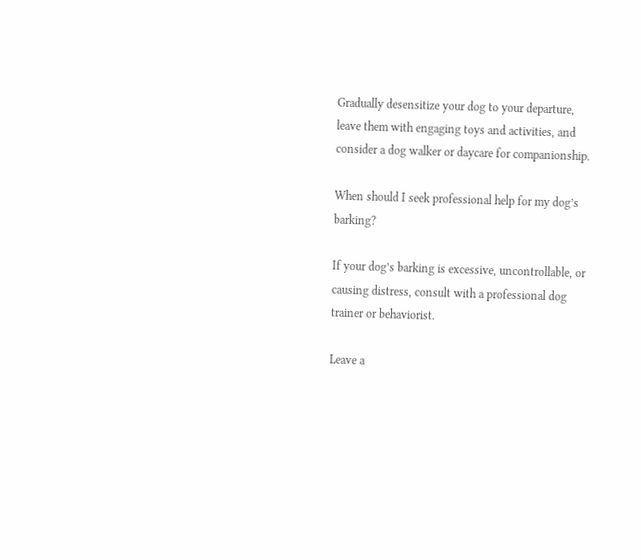Gradually desensitize your dog to your departure, leave them with engaging toys and activities, and consider a dog walker or daycare for companionship.

When should I seek professional help for my dog’s barking?

If your dog’s barking is excessive, uncontrollable, or causing distress, consult with a professional dog trainer or behaviorist.

Leave a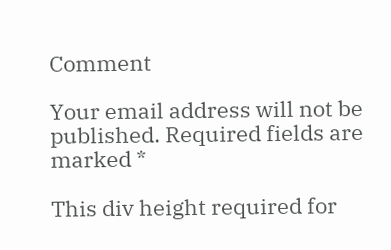Comment

Your email address will not be published. Required fields are marked *

This div height required for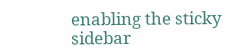enabling the sticky sidebar